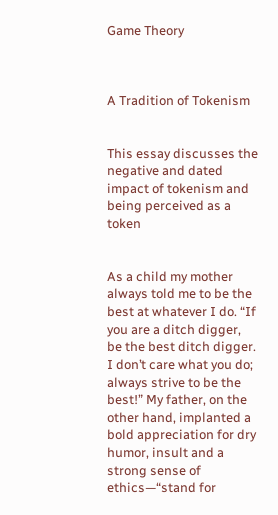Game Theory



A Tradition of Tokenism


This essay discusses the negative and dated impact of tokenism and being perceived as a token


As a child my mother always told me to be the best at whatever I do. “If you are a ditch digger, be the best ditch digger. I don’t care what you do; always strive to be the best!” My father, on the other hand, implanted a bold appreciation for dry humor, insult and a strong sense of ethics—“stand for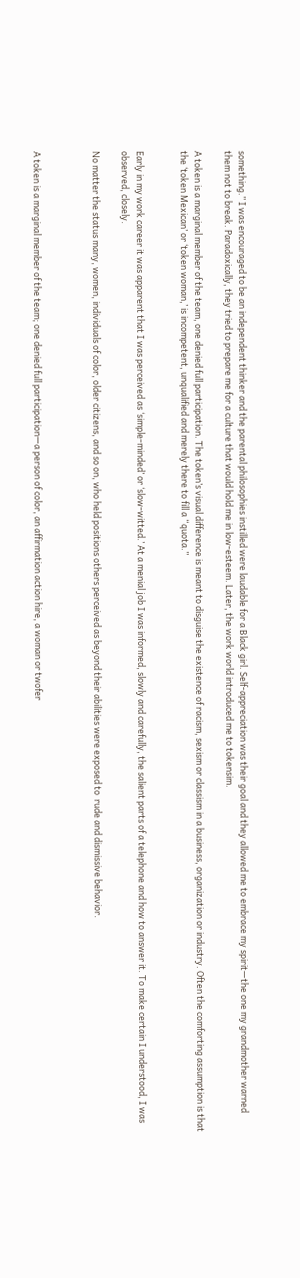something.” I was encouraged to be an independent thinker and the parental philosophies instilled were laudable for a Black girl. Self-appreciation was their goal and they allowed me to embrace my spirit—the one my grandmother warned them not to break. Paradoxically, they tried to prepare me for a culture that would hold me in low-esteem. Later, the work world introduced me to tokensim.

A token is a marginal member of the team, one denied full participation. The token’s visual difference is meant to disguise the existence of racism, sexism or classism in a business, organization or industry. Often the comforting assumption is that the ‘token Mexican’ or ‘token woman,’ is incompetent, unqualified and merely there to fill a “quota.”


Early in my work career it was apparent that I was perceived as ‘simple-minded’ or ‘slow-witted.’ At a menial job I was informed, slowly and carefully, the salient parts of a telephone and how to answer it. To make certain I understood, I was observed, closely.

No matter the status many, women, individuals of color, older citizens, and so on, who held positions others perceived as beyond their abilities were exposed to  rude and dismissive behavior.



A token is a marginal member of the team; one denied full participation—a person of color, an affirmation action hire, a woman or twofer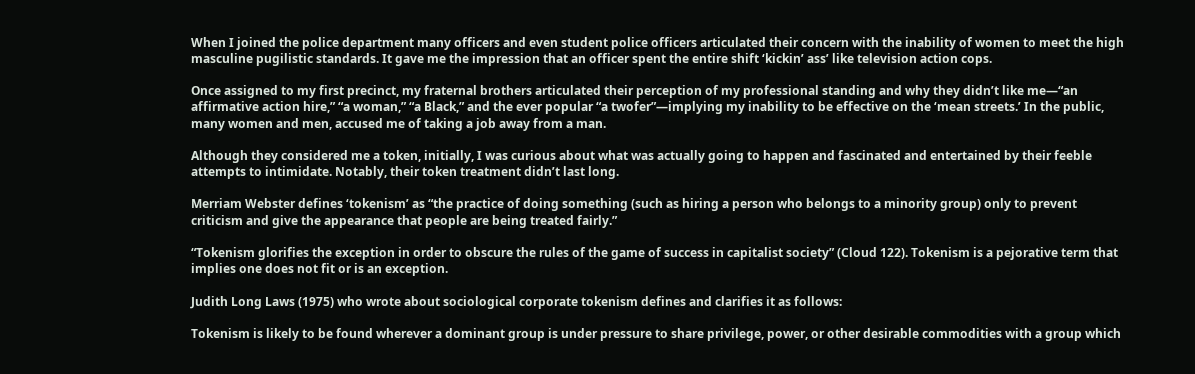When I joined the police department many officers and even student police officers articulated their concern with the inability of women to meet the high masculine pugilistic standards. It gave me the impression that an officer spent the entire shift ‘kickin’ ass’ like television action cops.

Once assigned to my first precinct, my fraternal brothers articulated their perception of my professional standing and why they didn’t like me—“an affirmative action hire,” “a woman,” “a Black,” and the ever popular “a twofer”—implying my inability to be effective on the ‘mean streets.’ In the public, many women and men, accused me of taking a job away from a man.

Although they considered me a token, initially, I was curious about what was actually going to happen and fascinated and entertained by their feeble attempts to intimidate. Notably, their token treatment didn’t last long.

Merriam Webster defines ‘tokenism’ as “the practice of doing something (such as hiring a person who belongs to a minority group) only to prevent criticism and give the appearance that people are being treated fairly.”

“Tokenism glorifies the exception in order to obscure the rules of the game of success in capitalist society” (Cloud 122). Tokenism is a pejorative term that implies one does not fit or is an exception.

Judith Long Laws (1975) who wrote about sociological corporate tokenism defines and clarifies it as follows:

Tokenism is likely to be found wherever a dominant group is under pressure to share privilege, power, or other desirable commodities with a group which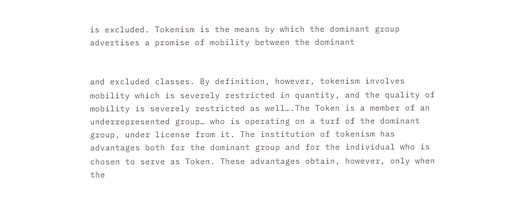is excluded. Tokenism is the means by which the dominant group advertises a promise of mobility between the dominant


and excluded classes. By definition, however, tokenism involves mobility which is severely restricted in quantity, and the quality of mobility is severely restricted as well….The Token is a member of an underrepresented group… who is operating on a turf of the dominant group, under license from it. The institution of tokenism has advantages both for the dominant group and for the individual who is chosen to serve as Token. These advantages obtain, however, only when the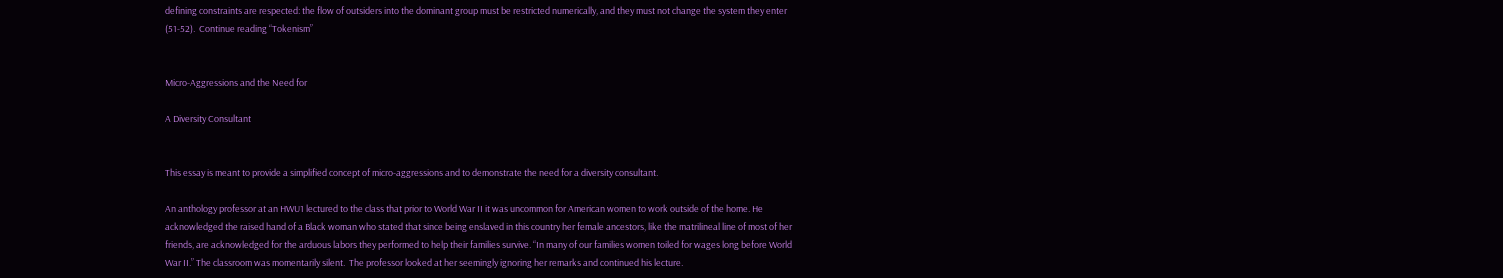defining constraints are respected: the flow of outsiders into the dominant group must be restricted numerically, and they must not change the system they enter (51-52).  Continue reading “Tokenism”


Micro-Aggressions and the Need for

A Diversity Consultant


This essay is meant to provide a simplified concept of micro-aggressions and to demonstrate the need for a diversity consultant.

An anthology professor at an HWU1 lectured to the class that prior to World War II it was uncommon for American women to work outside of the home. He acknowledged the raised hand of a Black woman who stated that since being enslaved in this country her female ancestors, like the matrilineal line of most of her friends, are acknowledged for the arduous labors they performed to help their families survive. “In many of our families women toiled for wages long before World War II.” The classroom was momentarily silent.  The professor looked at her seemingly ignoring her remarks and continued his lecture.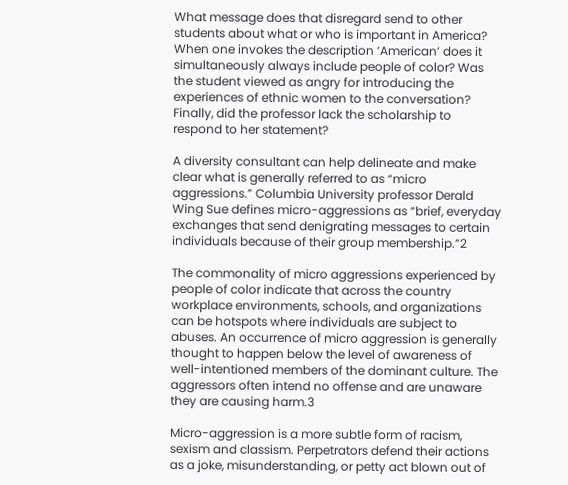What message does that disregard send to other students about what or who is important in America? When one invokes the description ‘American’ does it simultaneously always include people of color? Was the student viewed as angry for introducing the experiences of ethnic women to the conversation?  Finally, did the professor lack the scholarship to respond to her statement?

A diversity consultant can help delineate and make clear what is generally referred to as “micro aggressions.” Columbia University professor Derald Wing Sue defines micro-aggressions as “brief, everyday exchanges that send denigrating messages to certain individuals because of their group membership.”2

The commonality of micro aggressions experienced by people of color indicate that across the country workplace environments, schools, and organizations can be hotspots where individuals are subject to abuses. An occurrence of micro aggression is generally thought to happen below the level of awareness of well-intentioned members of the dominant culture. The aggressors often intend no offense and are unaware they are causing harm.3

Micro-aggression is a more subtle form of racism, sexism and classism. Perpetrators defend their actions as a joke, misunderstanding, or petty act blown out of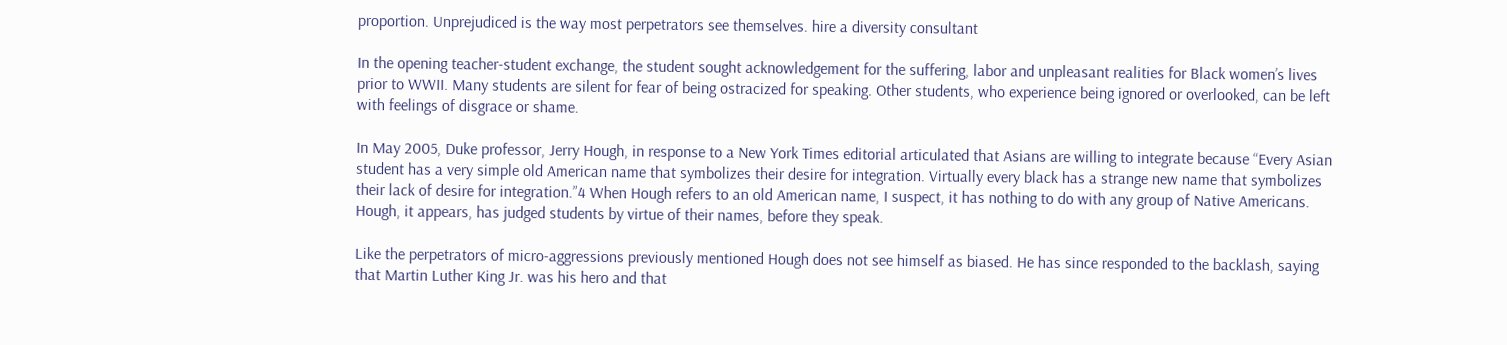proportion. Unprejudiced is the way most perpetrators see themselves. hire a diversity consultant

In the opening teacher-student exchange, the student sought acknowledgement for the suffering, labor and unpleasant realities for Black women’s lives prior to WWII. Many students are silent for fear of being ostracized for speaking. Other students, who experience being ignored or overlooked, can be left with feelings of disgrace or shame.

In May 2005, Duke professor, Jerry Hough, in response to a New York Times editorial articulated that Asians are willing to integrate because “Every Asian student has a very simple old American name that symbolizes their desire for integration. Virtually every black has a strange new name that symbolizes their lack of desire for integration.”4 When Hough refers to an old American name, I suspect, it has nothing to do with any group of Native Americans. Hough, it appears, has judged students by virtue of their names, before they speak.

Like the perpetrators of micro-aggressions previously mentioned Hough does not see himself as biased. He has since responded to the backlash, saying that Martin Luther King Jr. was his hero and that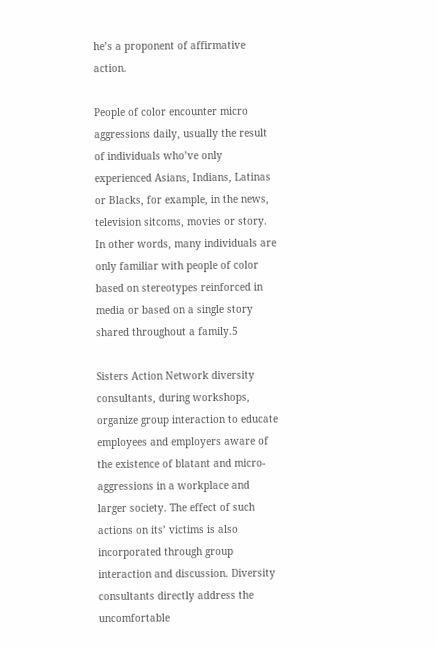he’s a proponent of affirmative action.

People of color encounter micro aggressions daily, usually the result of individuals who’ve only experienced Asians, Indians, Latinas or Blacks, for example, in the news, television sitcoms, movies or story. In other words, many individuals are only familiar with people of color based on stereotypes reinforced in media or based on a single story shared throughout a family.5

Sisters Action Network diversity consultants, during workshops, organize group interaction to educate employees and employers aware of the existence of blatant and micro-aggressions in a workplace and larger society. The effect of such actions on its’ victims is also incorporated through group interaction and discussion. Diversity consultants directly address the uncomfortable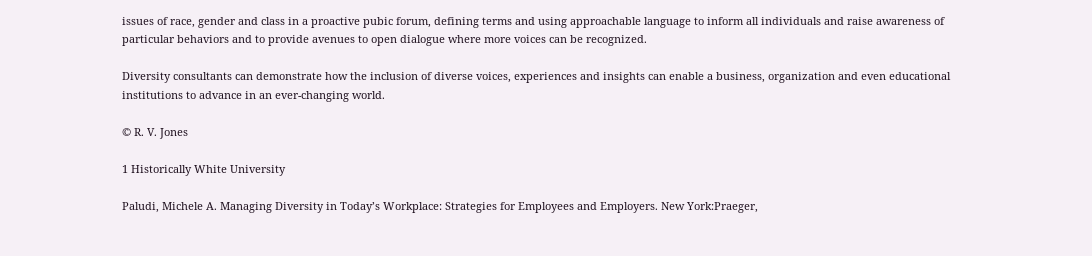issues of race, gender and class in a proactive pubic forum, defining terms and using approachable language to inform all individuals and raise awareness of particular behaviors and to provide avenues to open dialogue where more voices can be recognized.

Diversity consultants can demonstrate how the inclusion of diverse voices, experiences and insights can enable a business, organization and even educational institutions to advance in an ever-changing world.

© R. V. Jones

1 Historically White University

Paludi, Michele A. Managing Diversity in Today’s Workplace: Strategies for Employees and Employers. New York:Praeger,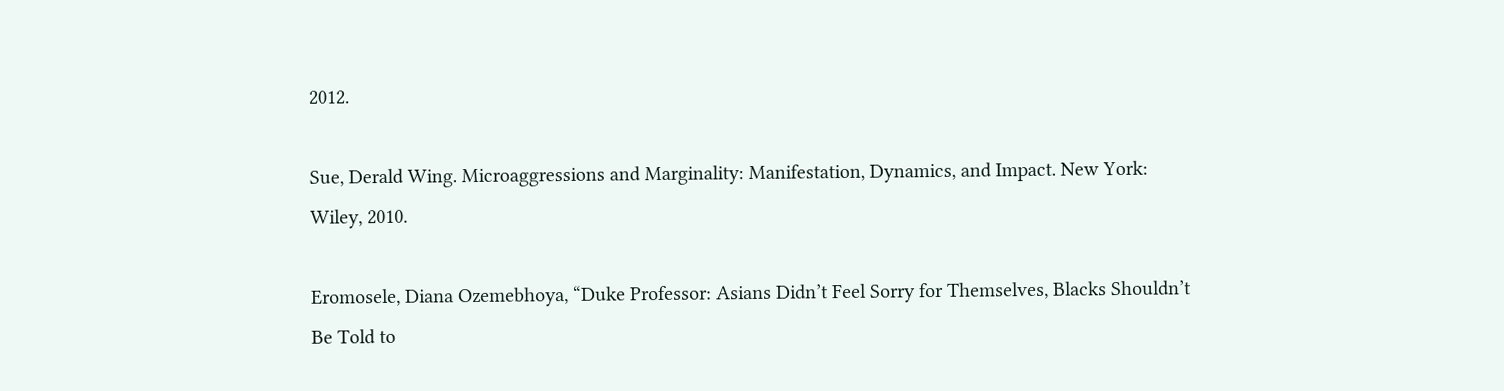2012.

Sue, Derald Wing. Microaggressions and Marginality: Manifestation, Dynamics, and Impact. New York: Wiley, 2010.

Eromosele, Diana Ozemebhoya, “Duke Professor: Asians Didn’t Feel Sorry for Themselves, Blacks Shouldn’t Be Told to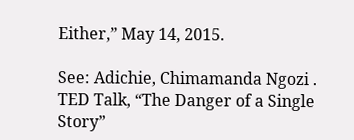Either,” May 14, 2015.

See: Adichie, Chimamanda Ngozi . TED Talk, “The Danger of a Single Story”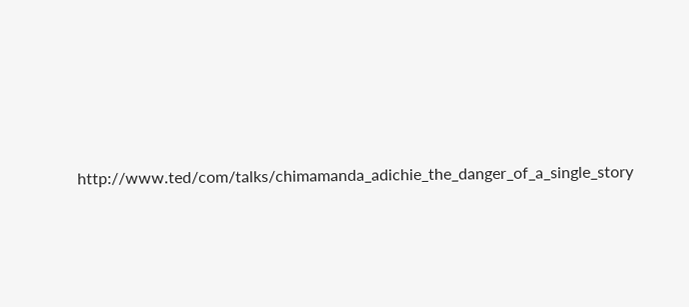http://www.ted/com/talks/chimamanda_adichie_the_danger_of_a_single_story